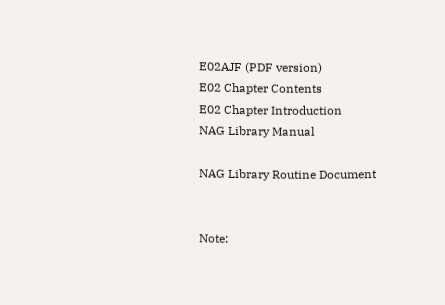E02AJF (PDF version)
E02 Chapter Contents
E02 Chapter Introduction
NAG Library Manual

NAG Library Routine Document


Note: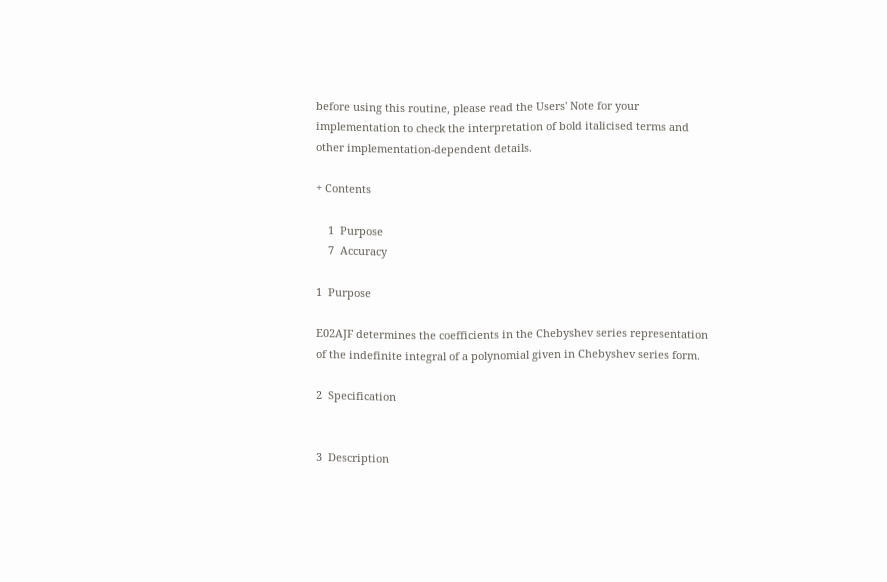before using this routine, please read the Users' Note for your implementation to check the interpretation of bold italicised terms and other implementation-dependent details.

+ Contents

    1  Purpose
    7  Accuracy

1  Purpose

E02AJF determines the coefficients in the Chebyshev series representation of the indefinite integral of a polynomial given in Chebyshev series form.

2  Specification


3  Description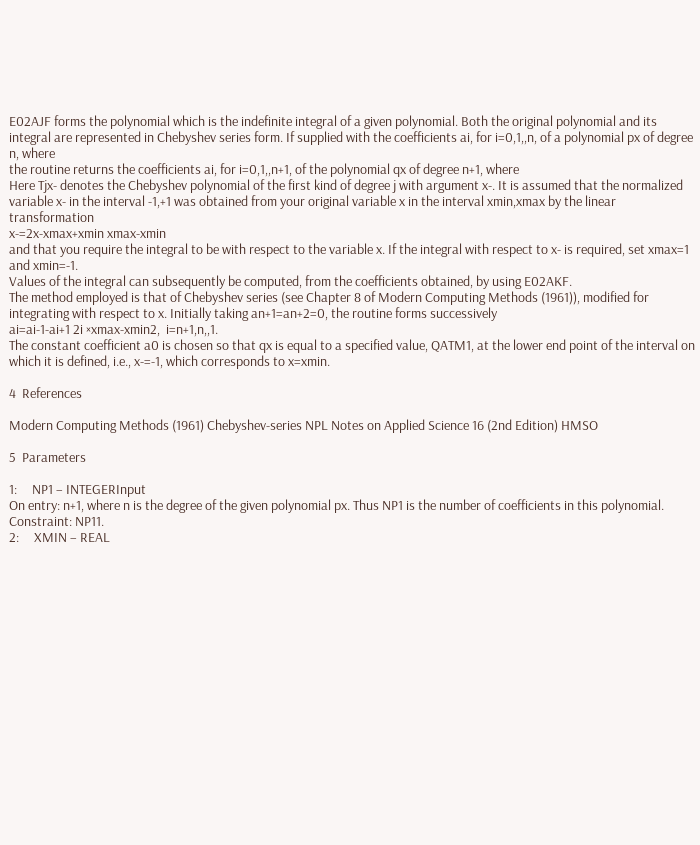E02AJF forms the polynomial which is the indefinite integral of a given polynomial. Both the original polynomial and its integral are represented in Chebyshev series form. If supplied with the coefficients ai, for i=0,1,,n, of a polynomial px of degree n, where
the routine returns the coefficients ai, for i=0,1,,n+1, of the polynomial qx of degree n+1, where
Here Tjx- denotes the Chebyshev polynomial of the first kind of degree j with argument x-. It is assumed that the normalized variable x- in the interval -1,+1 was obtained from your original variable x in the interval xmin,xmax by the linear transformation
x-=2x-xmax+xmin xmax-xmin
and that you require the integral to be with respect to the variable x. If the integral with respect to x- is required, set xmax=1 and xmin=-1.
Values of the integral can subsequently be computed, from the coefficients obtained, by using E02AKF.
The method employed is that of Chebyshev series (see Chapter 8 of Modern Computing Methods (1961)), modified for integrating with respect to x. Initially taking an+1=an+2=0, the routine forms successively
ai=ai-1-ai+1 2i ×xmax-xmin2,  i=n+1,n,,1.
The constant coefficient a0 is chosen so that qx is equal to a specified value, QATM1, at the lower end point of the interval on which it is defined, i.e., x-=-1, which corresponds to x=xmin.

4  References

Modern Computing Methods (1961) Chebyshev-series NPL Notes on Applied Science 16 (2nd Edition) HMSO

5  Parameters

1:     NP1 – INTEGERInput
On entry: n+1, where n is the degree of the given polynomial px. Thus NP1 is the number of coefficients in this polynomial.
Constraint: NP11.
2:     XMIN – REAL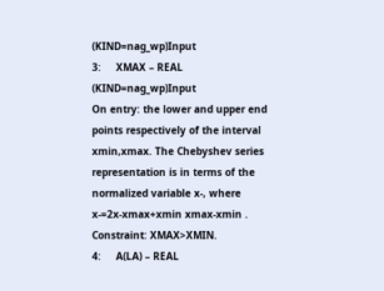(KIND=nag_wp)Input
3:     XMAX – REAL (KIND=nag_wp)Input
On entry: the lower and upper end points respectively of the interval xmin,xmax. The Chebyshev series representation is in terms of the normalized variable x-, where
x-=2x-xmax+xmin xmax-xmin .
Constraint: XMAX>XMIN.
4:     A(LA) – REAL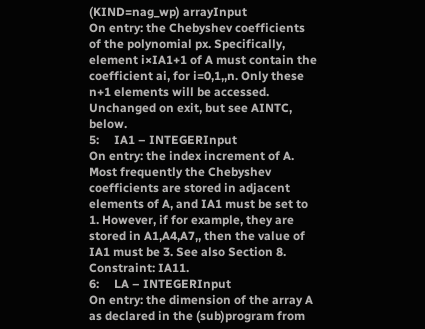(KIND=nag_wp) arrayInput
On entry: the Chebyshev coefficients of the polynomial px. Specifically, element i×IA1+1 of A must contain the coefficient ai, for i=0,1,,n. Only these n+1 elements will be accessed.
Unchanged on exit, but see AINTC, below.
5:     IA1 – INTEGERInput
On entry: the index increment of A. Most frequently the Chebyshev coefficients are stored in adjacent elements of A, and IA1 must be set to 1. However, if for example, they are stored in A1,A4,A7,, then the value of IA1 must be 3. See also Section 8.
Constraint: IA11.
6:     LA – INTEGERInput
On entry: the dimension of the array A as declared in the (sub)program from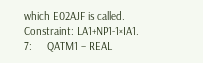which E02AJF is called.
Constraint: LA1+NP1-1×IA1.
7:     QATM1 – REAL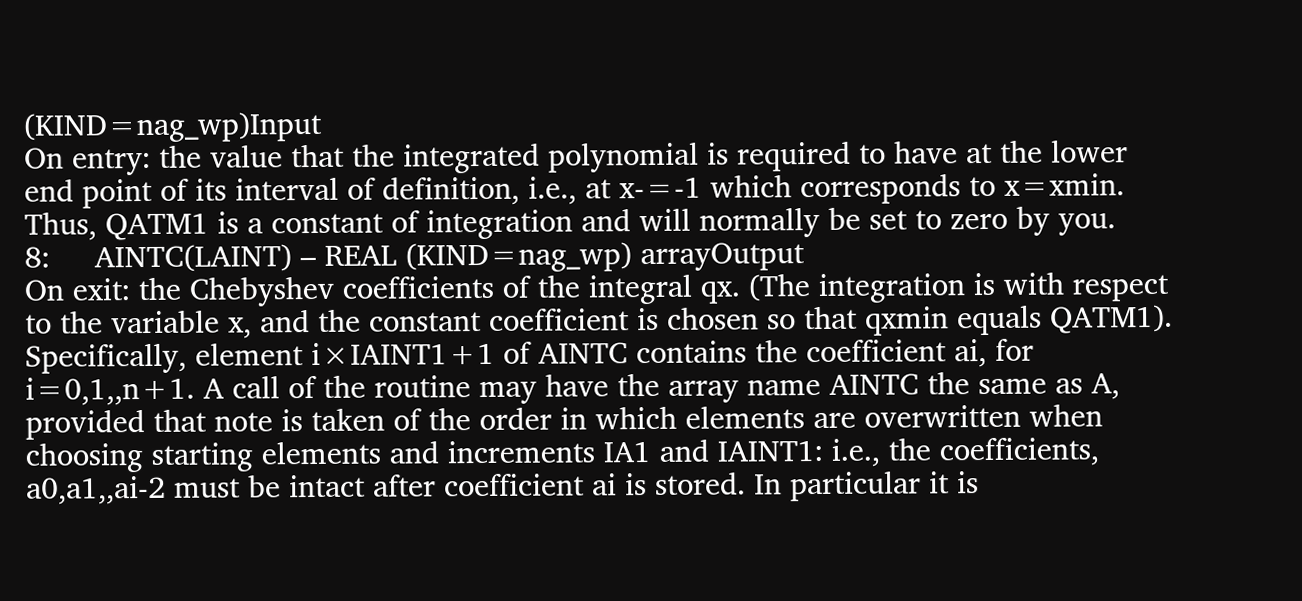(KIND=nag_wp)Input
On entry: the value that the integrated polynomial is required to have at the lower end point of its interval of definition, i.e., at x-=-1 which corresponds to x=xmin. Thus, QATM1 is a constant of integration and will normally be set to zero by you.
8:     AINTC(LAINT) – REAL (KIND=nag_wp) arrayOutput
On exit: the Chebyshev coefficients of the integral qx. (The integration is with respect to the variable x, and the constant coefficient is chosen so that qxmin equals QATM1). Specifically, element i×IAINT1+1 of AINTC contains the coefficient ai, for i=0,1,,n+1. A call of the routine may have the array name AINTC the same as A, provided that note is taken of the order in which elements are overwritten when choosing starting elements and increments IA1 and IAINT1: i.e., the coefficients, a0,a1,,ai-2 must be intact after coefficient ai is stored. In particular it is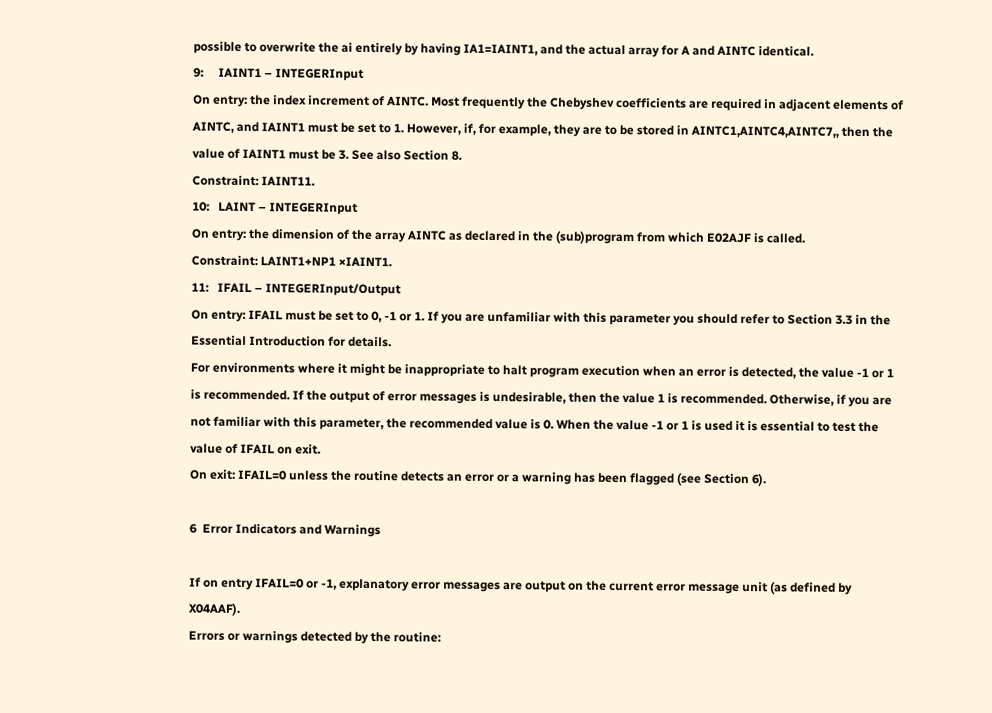possible to overwrite the ai entirely by having IA1=IAINT1, and the actual array for A and AINTC identical.
9:     IAINT1 – INTEGERInput
On entry: the index increment of AINTC. Most frequently the Chebyshev coefficients are required in adjacent elements of AINTC, and IAINT1 must be set to 1. However, if, for example, they are to be stored in AINTC1,AINTC4,AINTC7,, then the value of IAINT1 must be 3. See also Section 8.
Constraint: IAINT11.
10:   LAINT – INTEGERInput
On entry: the dimension of the array AINTC as declared in the (sub)program from which E02AJF is called.
Constraint: LAINT1+NP1 ×IAINT1.
11:   IFAIL – INTEGERInput/Output
On entry: IFAIL must be set to 0, -1 or 1. If you are unfamiliar with this parameter you should refer to Section 3.3 in the Essential Introduction for details.
For environments where it might be inappropriate to halt program execution when an error is detected, the value -1 or 1 is recommended. If the output of error messages is undesirable, then the value 1 is recommended. Otherwise, if you are not familiar with this parameter, the recommended value is 0. When the value -1 or 1 is used it is essential to test the value of IFAIL on exit.
On exit: IFAIL=0 unless the routine detects an error or a warning has been flagged (see Section 6).

6  Error Indicators and Warnings

If on entry IFAIL=0 or -1, explanatory error messages are output on the current error message unit (as defined by X04AAF).
Errors or warnings detected by the routine: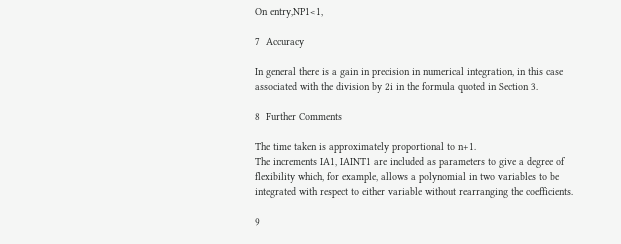On entry,NP1<1,

7  Accuracy

In general there is a gain in precision in numerical integration, in this case associated with the division by 2i in the formula quoted in Section 3.

8  Further Comments

The time taken is approximately proportional to n+1.
The increments IA1, IAINT1 are included as parameters to give a degree of flexibility which, for example, allows a polynomial in two variables to be integrated with respect to either variable without rearranging the coefficients.

9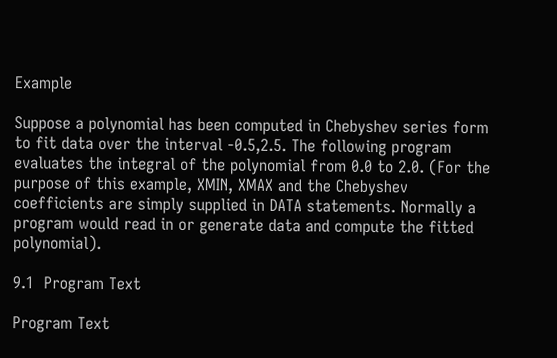Example

Suppose a polynomial has been computed in Chebyshev series form to fit data over the interval -0.5,2.5. The following program evaluates the integral of the polynomial from 0.0 to 2.0. (For the purpose of this example, XMIN, XMAX and the Chebyshev coefficients are simply supplied in DATA statements. Normally a program would read in or generate data and compute the fitted polynomial).

9.1  Program Text

Program Text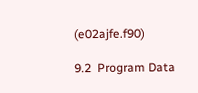(e02ajfe.f90)

9.2  Program Data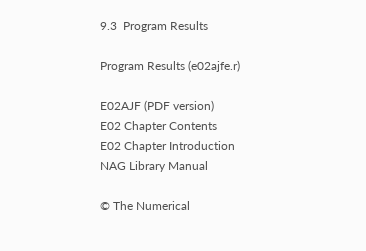9.3  Program Results

Program Results (e02ajfe.r)

E02AJF (PDF version)
E02 Chapter Contents
E02 Chapter Introduction
NAG Library Manual

© The Numerical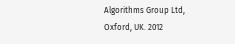Algorithms Group Ltd, Oxford, UK. 2012